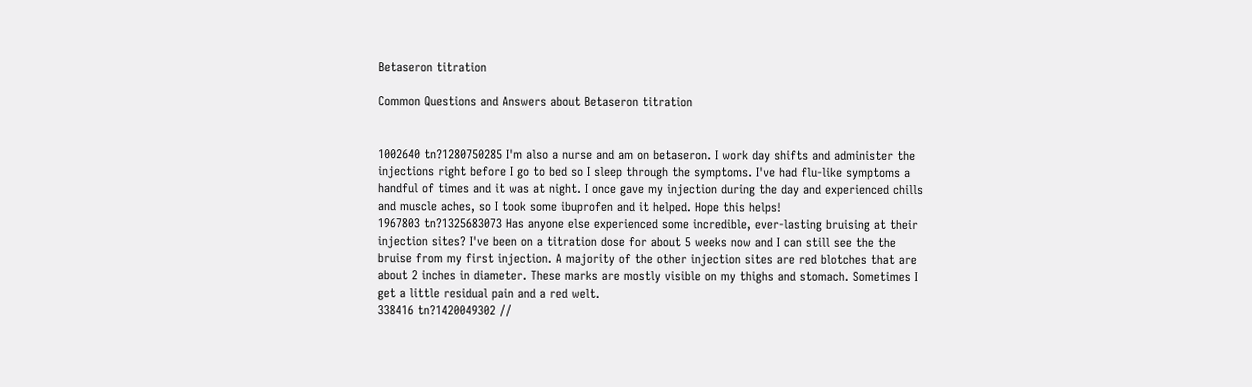Betaseron titration

Common Questions and Answers about Betaseron titration


1002640 tn?1280750285 I'm also a nurse and am on betaseron. I work day shifts and administer the injections right before I go to bed so I sleep through the symptoms. I've had flu-like symptoms a handful of times and it was at night. I once gave my injection during the day and experienced chills and muscle aches, so I took some ibuprofen and it helped. Hope this helps!
1967803 tn?1325683073 Has anyone else experienced some incredible, ever-lasting bruising at their injection sites? I've been on a titration dose for about 5 weeks now and I can still see the the bruise from my first injection. A majority of the other injection sites are red blotches that are about 2 inches in diameter. These marks are mostly visible on my thighs and stomach. Sometimes I get a little residual pain and a red welt.
338416 tn?1420049302 //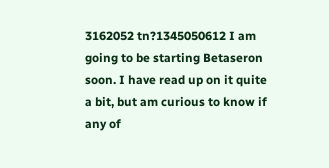3162052 tn?1345050612 I am going to be starting Betaseron soon. I have read up on it quite a bit, but am curious to know if any of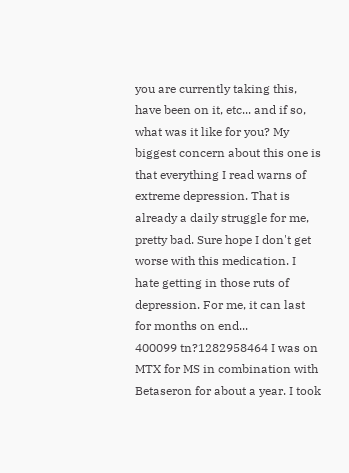you are currently taking this, have been on it, etc... and if so, what was it like for you? My biggest concern about this one is that everything I read warns of extreme depression. That is already a daily struggle for me, pretty bad. Sure hope I don't get worse with this medication. I hate getting in those ruts of depression. For me, it can last for months on end...
400099 tn?1282958464 I was on MTX for MS in combination with Betaseron for about a year. I took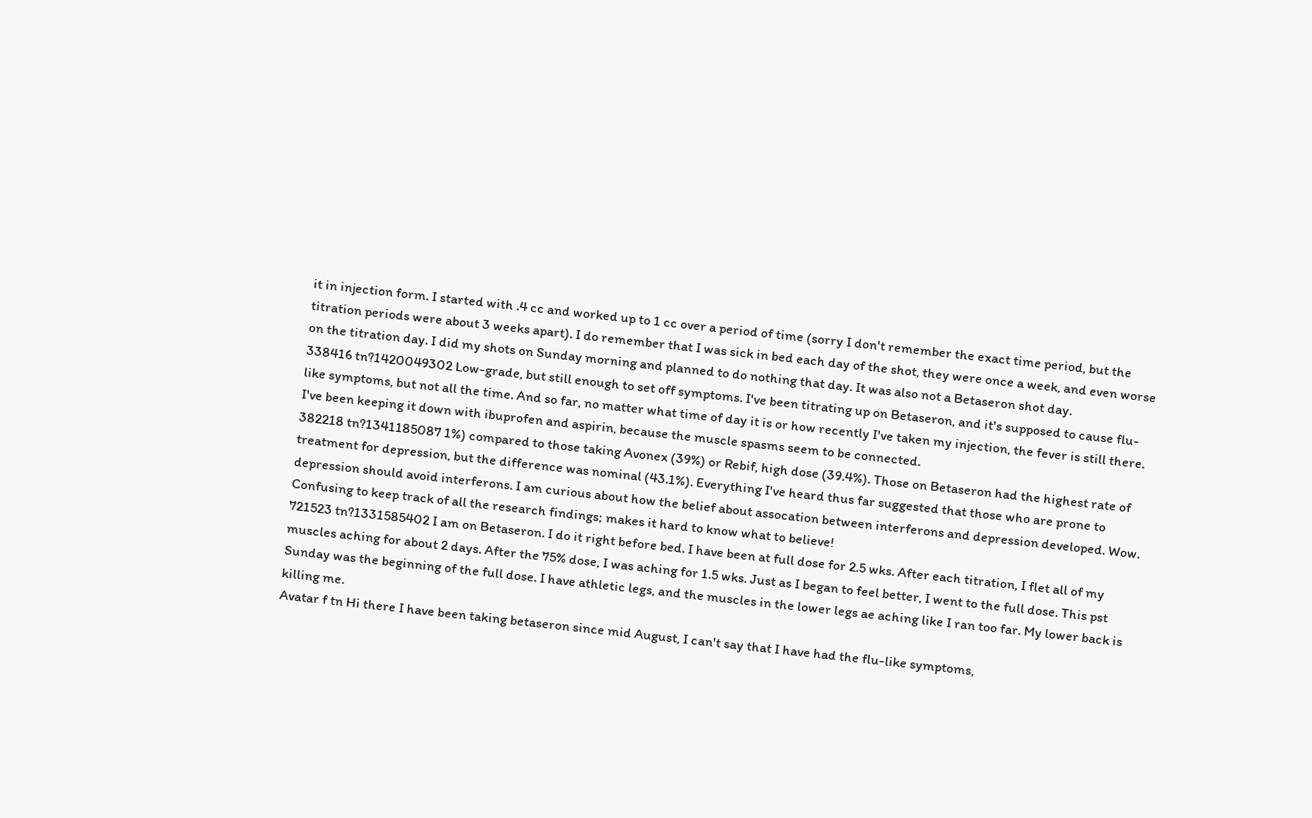it in injection form. I started with .4 cc and worked up to 1 cc over a period of time (sorry I don't remember the exact time period, but the titration periods were about 3 weeks apart). I do remember that I was sick in bed each day of the shot, they were once a week, and even worse on the titration day. I did my shots on Sunday morning and planned to do nothing that day. It was also not a Betaseron shot day.
338416 tn?1420049302 Low-grade, but still enough to set off symptoms. I've been titrating up on Betaseron, and it's supposed to cause flu-like symptoms, but not all the time. And so far, no matter what time of day it is or how recently I've taken my injection, the fever is still there. I've been keeping it down with ibuprofen and aspirin, because the muscle spasms seem to be connected.
382218 tn?1341185087 1%) compared to those taking Avonex (39%) or Rebif, high dose (39.4%). Those on Betaseron had the highest rate of treatment for depression, but the difference was nominal (43.1%). Everything I've heard thus far suggested that those who are prone to depression should avoid interferons. I am curious about how the belief about assocation between interferons and depression developed. Wow. Confusing to keep track of all the research findings; makes it hard to know what to believe!
721523 tn?1331585402 I am on Betaseron. I do it right before bed. I have been at full dose for 2.5 wks. After each titration, I flet all of my muscles aching for about 2 days. After the 75% dose, I was aching for 1.5 wks. Just as I began to feel better, I went to the full dose. This pst Sunday was the beginning of the full dose. I have athletic legs, and the muscles in the lower legs ae aching like I ran too far. My lower back is killing me.
Avatar f tn Hi there I have been taking betaseron since mid August, I can't say that I have had the flu-like symptoms,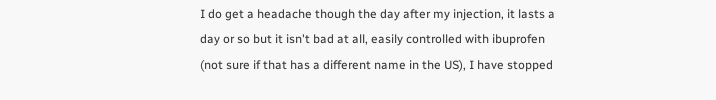I do get a headache though the day after my injection, it lasts a day or so but it isn't bad at all, easily controlled with ibuprofen (not sure if that has a different name in the US), I have stopped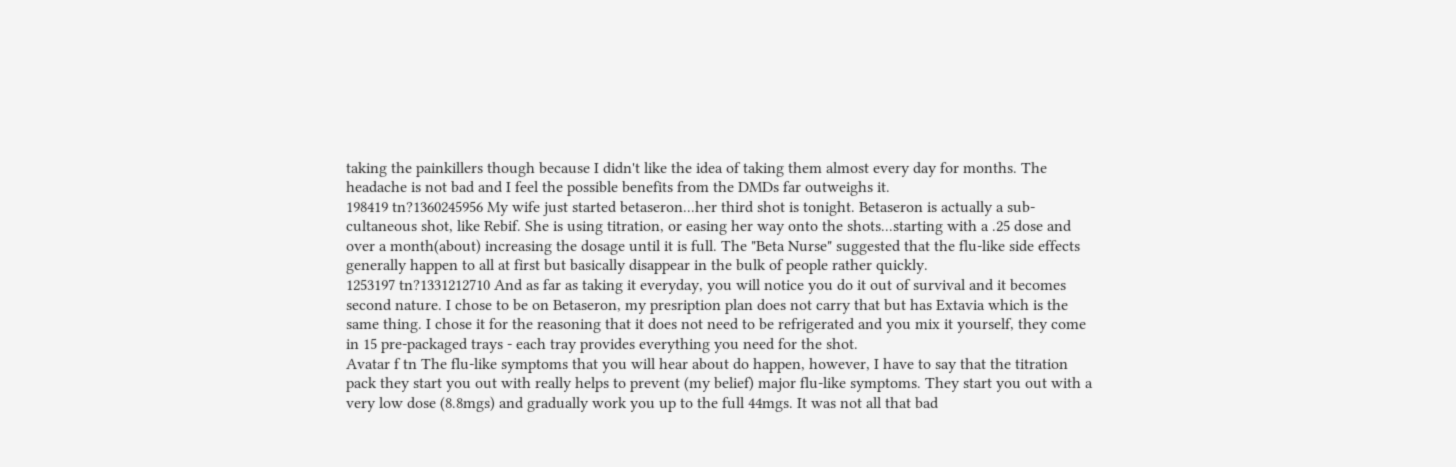taking the painkillers though because I didn't like the idea of taking them almost every day for months. The headache is not bad and I feel the possible benefits from the DMDs far outweighs it.
198419 tn?1360245956 My wife just started betaseron...her third shot is tonight. Betaseron is actually a sub-cultaneous shot, like Rebif. She is using titration, or easing her way onto the shots...starting with a .25 dose and over a month(about) increasing the dosage until it is full. The "Beta Nurse" suggested that the flu-like side effects generally happen to all at first but basically disappear in the bulk of people rather quickly.
1253197 tn?1331212710 And as far as taking it everyday, you will notice you do it out of survival and it becomes second nature. I chose to be on Betaseron, my presription plan does not carry that but has Extavia which is the same thing. I chose it for the reasoning that it does not need to be refrigerated and you mix it yourself, they come in 15 pre-packaged trays - each tray provides everything you need for the shot.
Avatar f tn The flu-like symptoms that you will hear about do happen, however, I have to say that the titration pack they start you out with really helps to prevent (my belief) major flu-like symptoms. They start you out with a very low dose (8.8mgs) and gradually work you up to the full 44mgs. It was not all that bad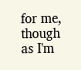for me, though as I'm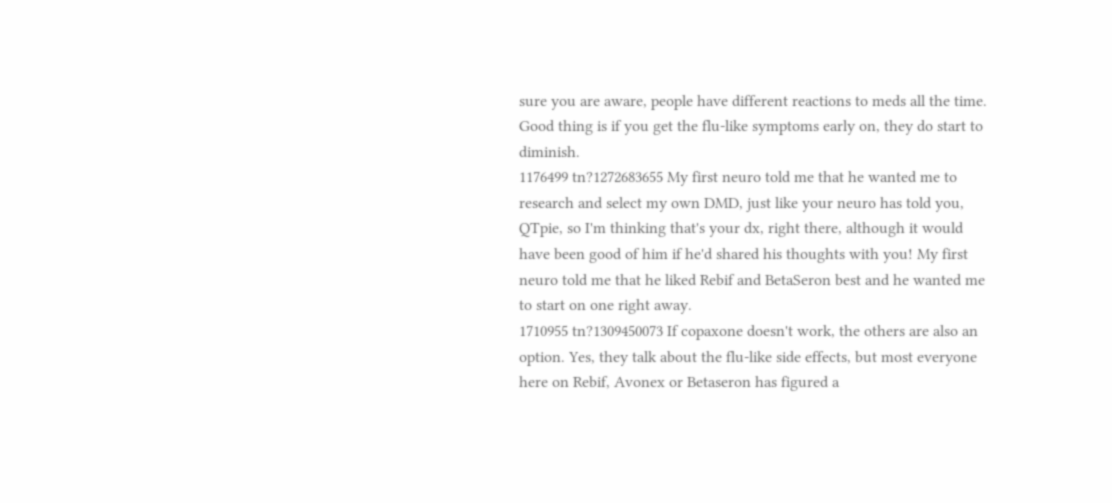sure you are aware, people have different reactions to meds all the time. Good thing is if you get the flu-like symptoms early on, they do start to diminish.
1176499 tn?1272683655 My first neuro told me that he wanted me to research and select my own DMD, just like your neuro has told you, QTpie, so I'm thinking that's your dx, right there, although it would have been good of him if he'd shared his thoughts with you! My first neuro told me that he liked Rebif and BetaSeron best and he wanted me to start on one right away.
1710955 tn?1309450073 If copaxone doesn't work, the others are also an option. Yes, they talk about the flu-like side effects, but most everyone here on Rebif, Avonex or Betaseron has figured a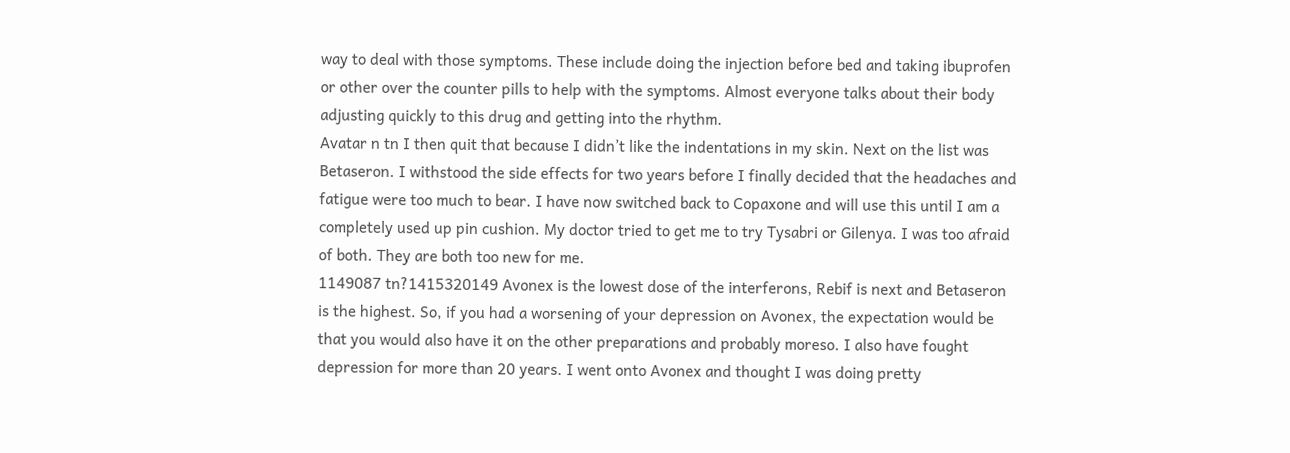way to deal with those symptoms. These include doing the injection before bed and taking ibuprofen or other over the counter pills to help with the symptoms. Almost everyone talks about their body adjusting quickly to this drug and getting into the rhythm.
Avatar n tn I then quit that because I didn’t like the indentations in my skin. Next on the list was Betaseron. I withstood the side effects for two years before I finally decided that the headaches and fatigue were too much to bear. I have now switched back to Copaxone and will use this until I am a completely used up pin cushion. My doctor tried to get me to try Tysabri or Gilenya. I was too afraid of both. They are both too new for me.
1149087 tn?1415320149 Avonex is the lowest dose of the interferons, Rebif is next and Betaseron is the highest. So, if you had a worsening of your depression on Avonex, the expectation would be that you would also have it on the other preparations and probably moreso. I also have fought depression for more than 20 years. I went onto Avonex and thought I was doing pretty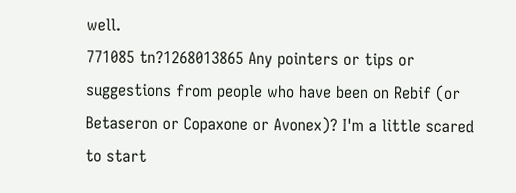well.
771085 tn?1268013865 Any pointers or tips or suggestions from people who have been on Rebif (or Betaseron or Copaxone or Avonex)? I'm a little scared to start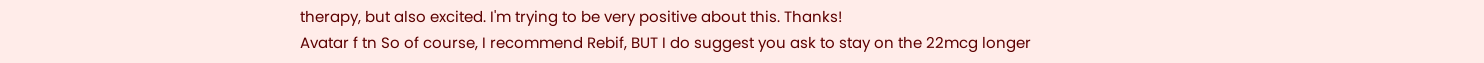therapy, but also excited. I'm trying to be very positive about this. Thanks!
Avatar f tn So of course, I recommend Rebif, BUT I do suggest you ask to stay on the 22mcg longer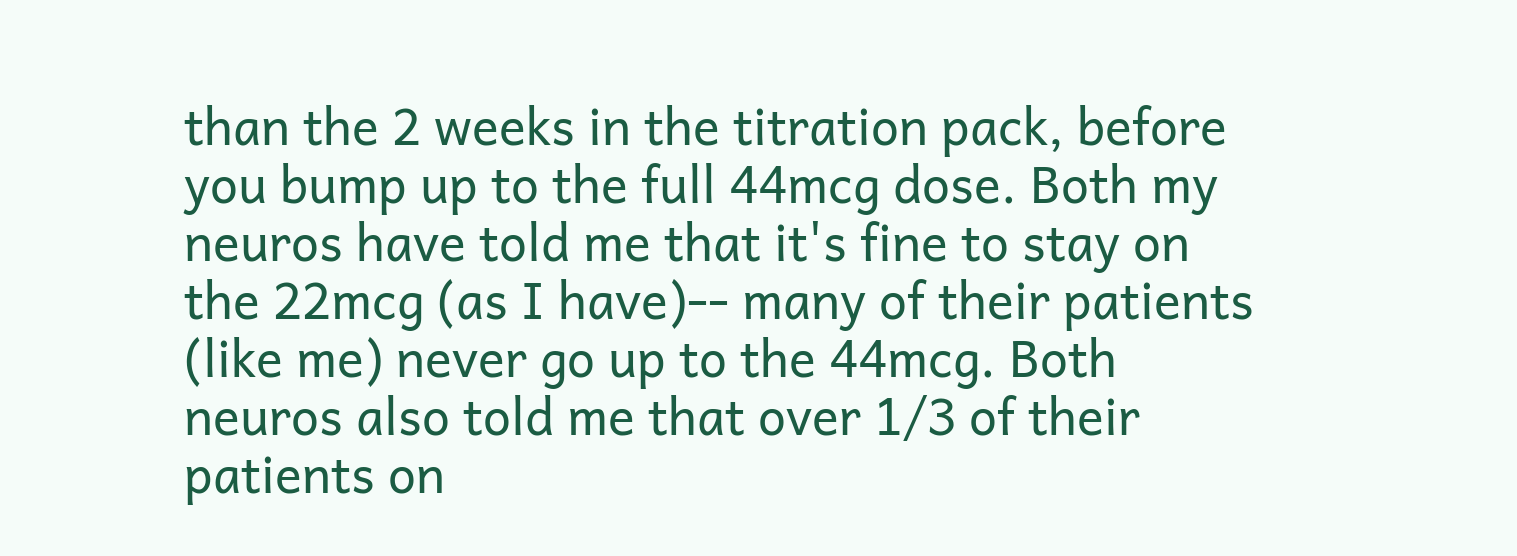than the 2 weeks in the titration pack, before you bump up to the full 44mcg dose. Both my neuros have told me that it's fine to stay on the 22mcg (as I have)-- many of their patients (like me) never go up to the 44mcg. Both neuros also told me that over 1/3 of their patients on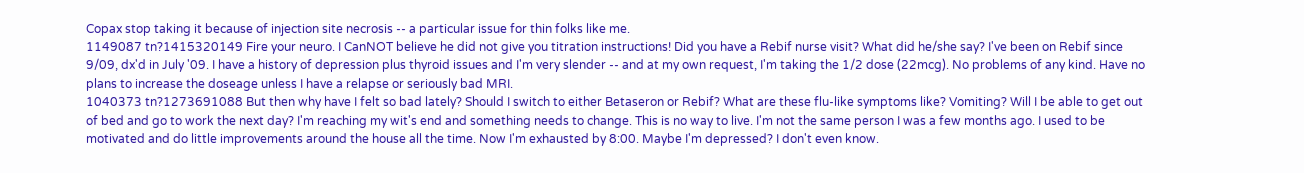Copax stop taking it because of injection site necrosis -- a particular issue for thin folks like me.
1149087 tn?1415320149 Fire your neuro. I CanNOT believe he did not give you titration instructions! Did you have a Rebif nurse visit? What did he/she say? I've been on Rebif since 9/09, dx'd in July '09. I have a history of depression plus thyroid issues and I'm very slender -- and at my own request, I'm taking the 1/2 dose (22mcg). No problems of any kind. Have no plans to increase the doseage unless I have a relapse or seriously bad MRI.
1040373 tn?1273691088 But then why have I felt so bad lately? Should I switch to either Betaseron or Rebif? What are these flu-like symptoms like? Vomiting? Will I be able to get out of bed and go to work the next day? I'm reaching my wit's end and something needs to change. This is no way to live. I'm not the same person I was a few months ago. I used to be motivated and do little improvements around the house all the time. Now I'm exhausted by 8:00. Maybe I'm depressed? I don't even know.